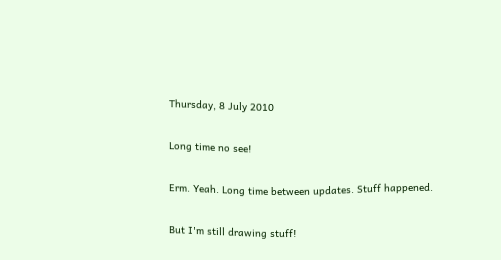Thursday, 8 July 2010

Long time no see!

Erm. Yeah. Long time between updates. Stuff happened.

But I'm still drawing stuff!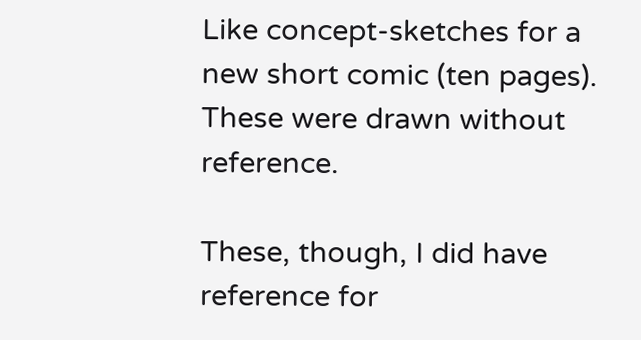Like concept-sketches for a new short comic (ten pages). These were drawn without reference.

These, though, I did have reference for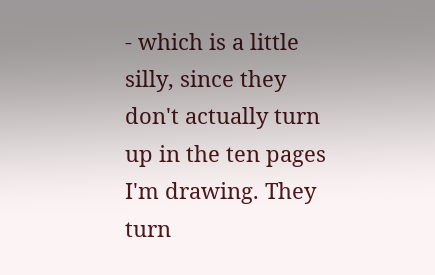- which is a little silly, since they don't actually turn up in the ten pages I'm drawing. They turn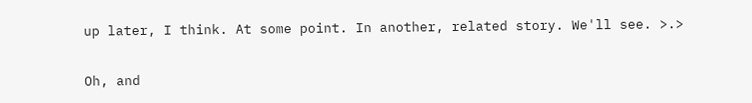up later, I think. At some point. In another, related story. We'll see. >.>

Oh, and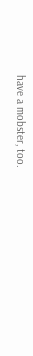have a mobster, too.